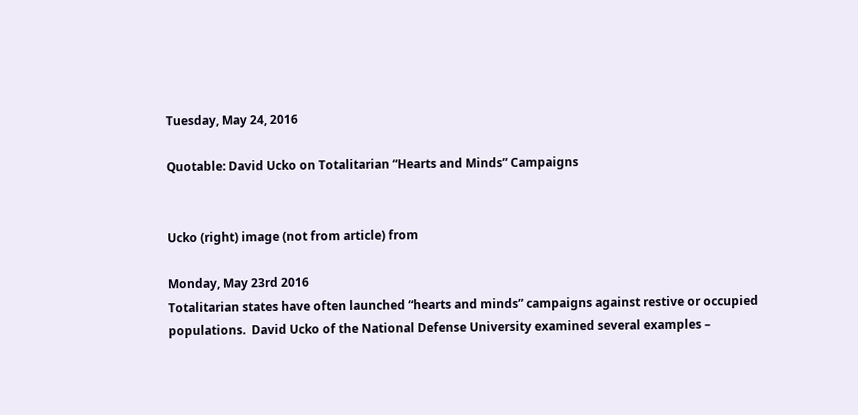Tuesday, May 24, 2016

Quotable: David Ucko on Totalitarian “Hearts and Minds” Campaigns


Ucko (right) image (not from article) from

Monday, May 23rd 2016
Totalitarian states have often launched “hearts and minds” campaigns against restive or occupied populations.  David Ucko of the National Defense University examined several examples –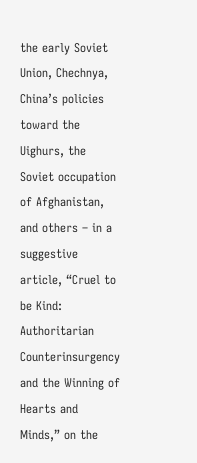the early Soviet Union, Chechnya, China’s policies toward the Uighurs, the Soviet occupation of Afghanistan, and others – in a suggestive article, “Cruel to be Kind: Authoritarian Counterinsurgency and the Winning of Hearts and Minds,” on the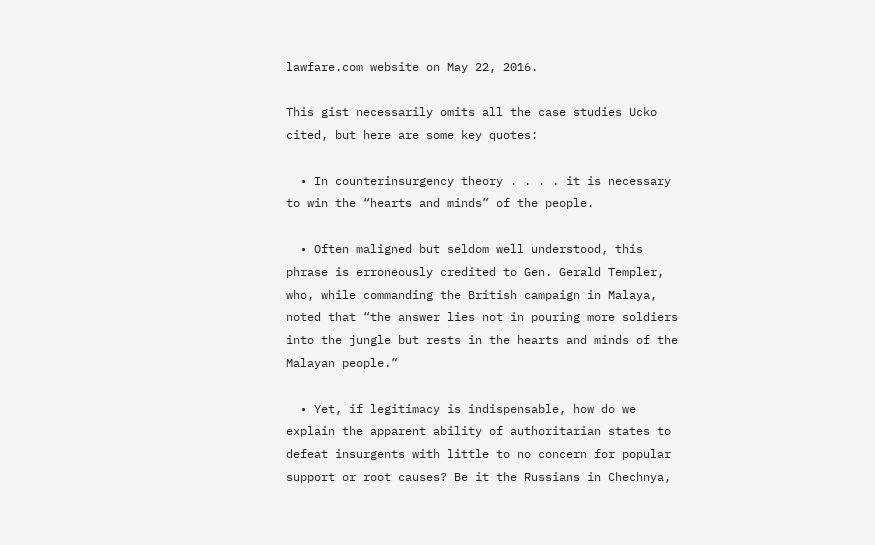lawfare.com website on May 22, 2016.

This gist necessarily omits all the case studies Ucko cited, but here are some key quotes:

  • In counterinsurgency theory . . . . it is necessary to win the “hearts and minds” of the people.

  • Often maligned but seldom well understood, this phrase is erroneously credited to Gen. Gerald Templer, who, while commanding the British campaign in Malaya, noted that “the answer lies not in pouring more soldiers into the jungle but rests in the hearts and minds of the Malayan people.”

  • Yet, if legitimacy is indispensable, how do we explain the apparent ability of authoritarian states to defeat insurgents with little to no concern for popular support or root causes? Be it the Russians in Chechnya,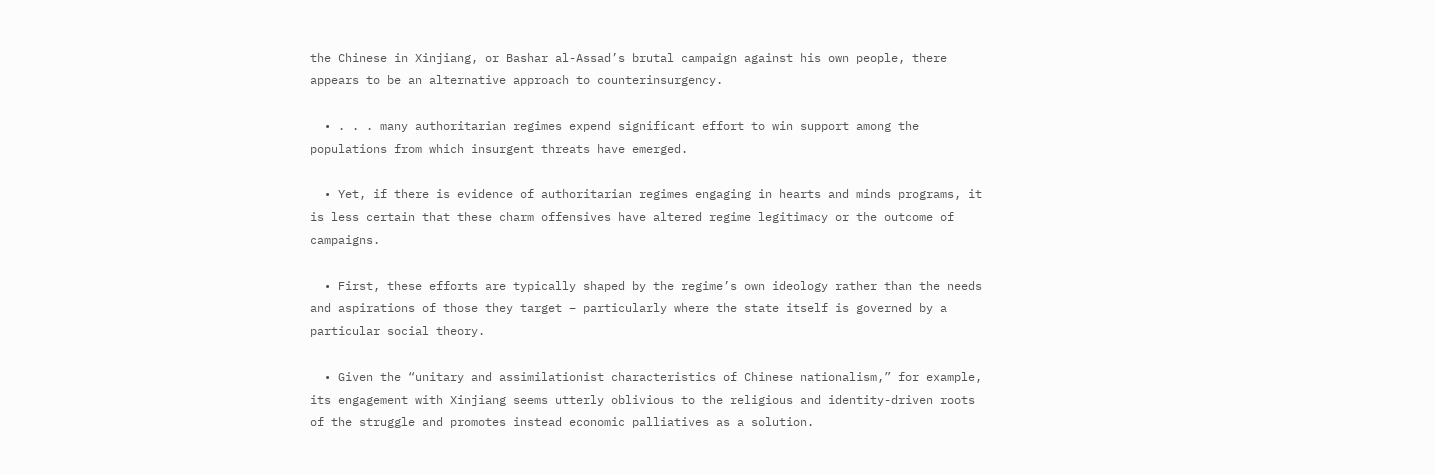the Chinese in Xinjiang, or Bashar al-Assad’s brutal campaign against his own people, there appears to be an alternative approach to counterinsurgency.

  • . . . many authoritarian regimes expend significant effort to win support among the populations from which insurgent threats have emerged.

  • Yet, if there is evidence of authoritarian regimes engaging in hearts and minds programs, it is less certain that these charm offensives have altered regime legitimacy or the outcome of campaigns.

  • First, these efforts are typically shaped by the regime’s own ideology rather than the needs and aspirations of those they target – particularly where the state itself is governed by a particular social theory.

  • Given the “unitary and assimilationist characteristics of Chinese nationalism,” for example, its engagement with Xinjiang seems utterly oblivious to the religious and identity-driven roots of the struggle and promotes instead economic palliatives as a solution.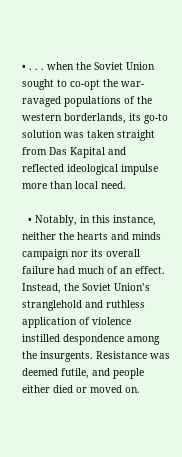• . . . when the Soviet Union sought to co-opt the war-ravaged populations of the western borderlands, its go-to solution was taken straight from Das Kapital and reflected ideological impulse more than local need.

  • Notably, in this instance, neither the hearts and minds campaign nor its overall failure had much of an effect. Instead, the Soviet Union’s stranglehold and ruthless application of violence instilled despondence among the insurgents. Resistance was deemed futile, and people either died or moved on.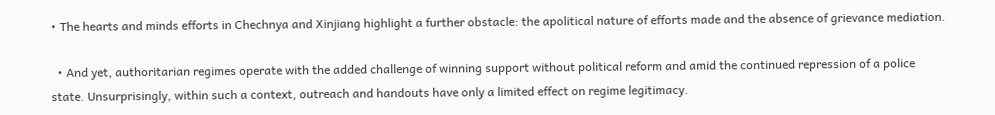• The hearts and minds efforts in Chechnya and Xinjiang highlight a further obstacle: the apolitical nature of efforts made and the absence of grievance mediation.

  • And yet, authoritarian regimes operate with the added challenge of winning support without political reform and amid the continued repression of a police state. Unsurprisingly, within such a context, outreach and handouts have only a limited effect on regime legitimacy.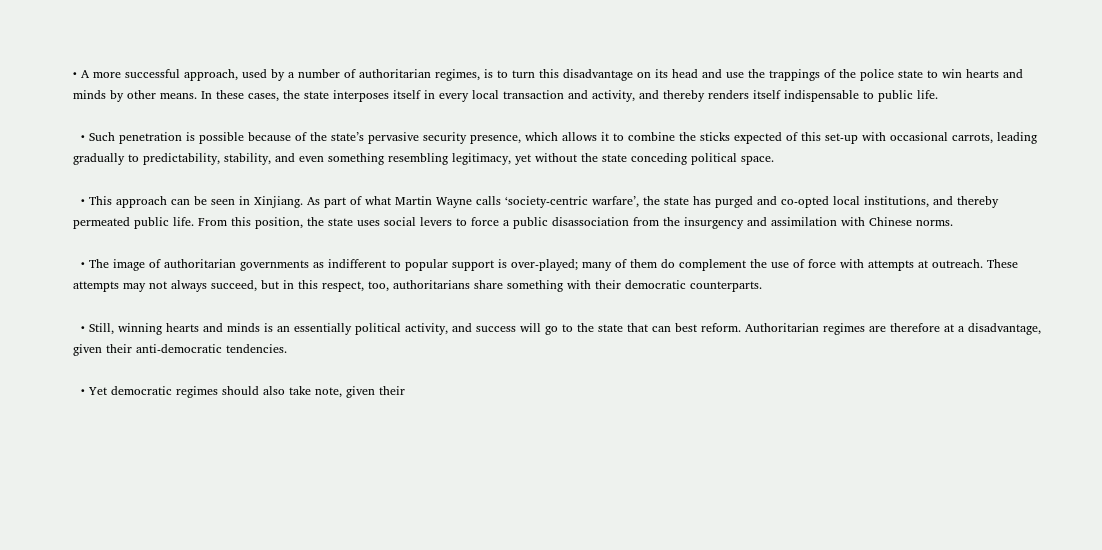• A more successful approach, used by a number of authoritarian regimes, is to turn this disadvantage on its head and use the trappings of the police state to win hearts and minds by other means. In these cases, the state interposes itself in every local transaction and activity, and thereby renders itself indispensable to public life.

  • Such penetration is possible because of the state’s pervasive security presence, which allows it to combine the sticks expected of this set-up with occasional carrots, leading gradually to predictability, stability, and even something resembling legitimacy, yet without the state conceding political space.

  • This approach can be seen in Xinjiang. As part of what Martin Wayne calls ‘society-centric warfare’, the state has purged and co-opted local institutions, and thereby permeated public life. From this position, the state uses social levers to force a public disassociation from the insurgency and assimilation with Chinese norms.

  • The image of authoritarian governments as indifferent to popular support is over-played; many of them do complement the use of force with attempts at outreach. These attempts may not always succeed, but in this respect, too, authoritarians share something with their democratic counterparts.

  • Still, winning hearts and minds is an essentially political activity, and success will go to the state that can best reform. Authoritarian regimes are therefore at a disadvantage, given their anti-democratic tendencies.

  • Yet democratic regimes should also take note, given their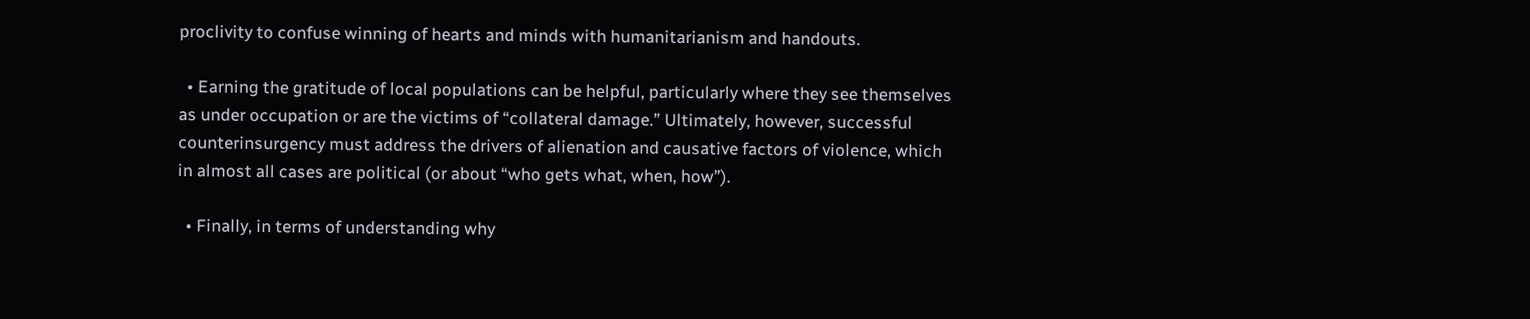proclivity to confuse winning of hearts and minds with humanitarianism and handouts.

  • Earning the gratitude of local populations can be helpful, particularly where they see themselves as under occupation or are the victims of “collateral damage.” Ultimately, however, successful counterinsurgency must address the drivers of alienation and causative factors of violence, which in almost all cases are political (or about “who gets what, when, how”).

  • Finally, in terms of understanding why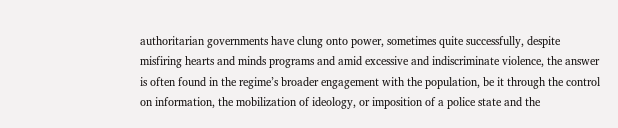authoritarian governments have clung onto power, sometimes quite successfully, despite misfiring hearts and minds programs and amid excessive and indiscriminate violence, the answer is often found in the regime’s broader engagement with the population, be it through the control on information, the mobilization of ideology, or imposition of a police state and the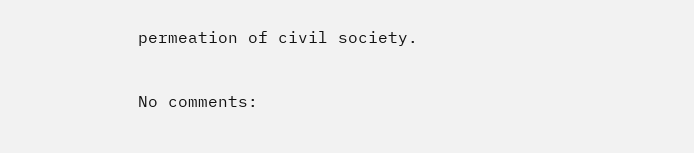permeation of civil society.

No comments: